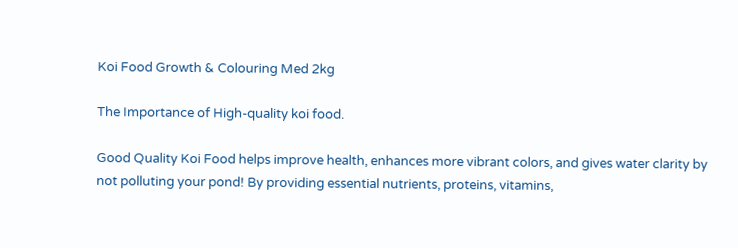Koi Food Growth & Colouring Med 2kg

The Importance of High-quality koi food.

Good Quality Koi Food helps improve health, enhances more vibrant colors, and gives water clarity by not polluting your pond! By providing essential nutrients, proteins, vitamins,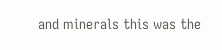and minerals this was the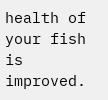health of your fish is improved.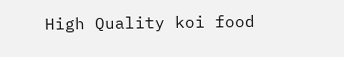High Quality koi food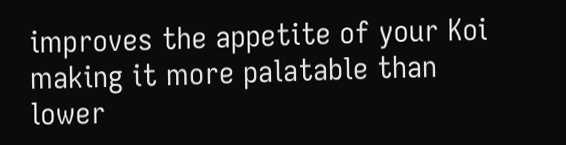improves the appetite of your Koi making it more palatable than lower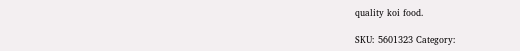quality koi food.

SKU: 5601323 Category: